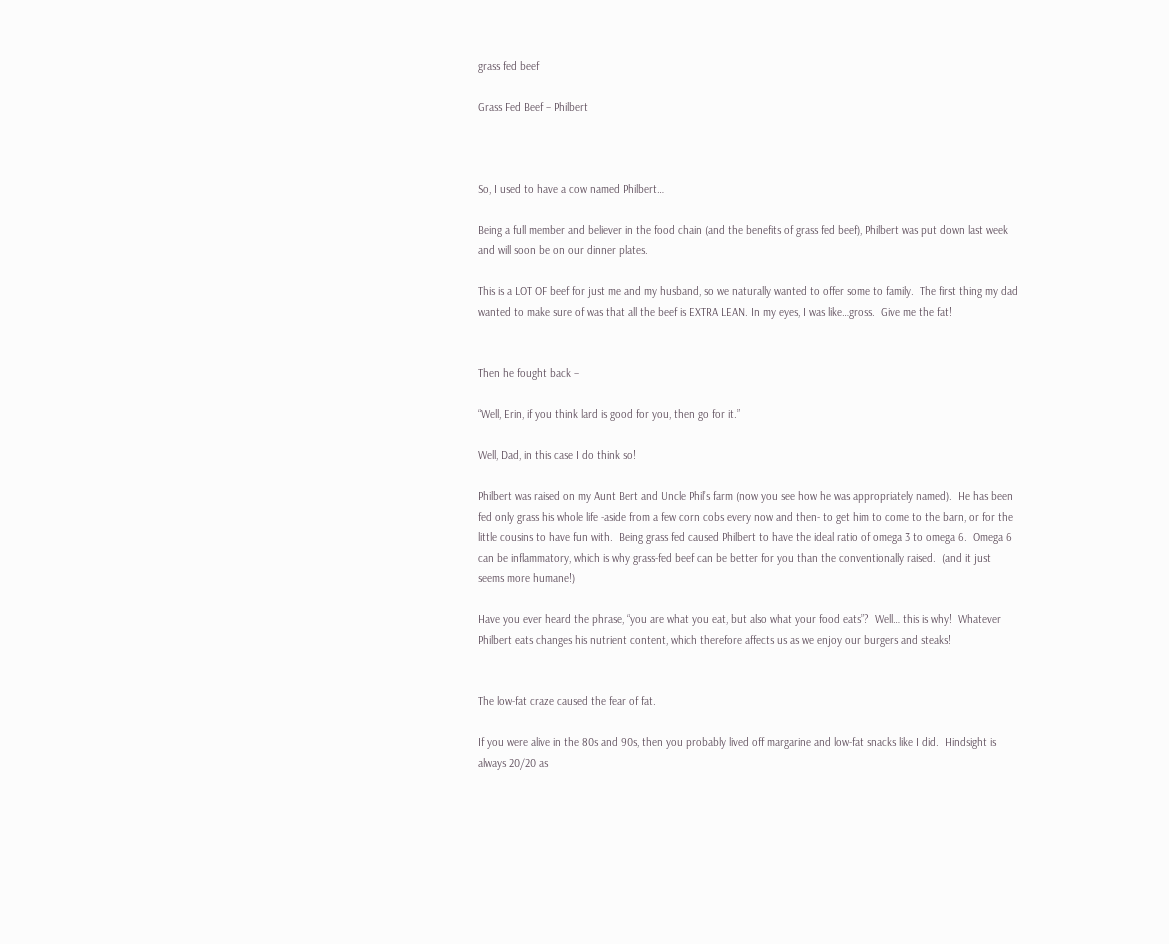grass fed beef

Grass Fed Beef – Philbert



So, I used to have a cow named Philbert…

Being a full member and believer in the food chain (and the benefits of grass fed beef), Philbert was put down last week and will soon be on our dinner plates.

This is a LOT OF beef for just me and my husband, so we naturally wanted to offer some to family.  The first thing my dad wanted to make sure of was that all the beef is EXTRA LEAN. In my eyes, I was like…gross.  Give me the fat!


Then he fought back –

“Well, Erin, if you think lard is good for you, then go for it.”

Well, Dad, in this case I do think so!

Philbert was raised on my Aunt Bert and Uncle Phil’s farm (now you see how he was appropriately named).  He has been fed only grass his whole life -aside from a few corn cobs every now and then- to get him to come to the barn, or for the little cousins to have fun with.  Being grass fed caused Philbert to have the ideal ratio of omega 3 to omega 6.  Omega 6 can be inflammatory, which is why grass-fed beef can be better for you than the conventionally raised.  (and it just seems more humane!)

Have you ever heard the phrase, “you are what you eat, but also what your food eats”?  Well… this is why!  Whatever Philbert eats changes his nutrient content, which therefore affects us as we enjoy our burgers and steaks!


The low-fat craze caused the fear of fat.

If you were alive in the 80s and 90s, then you probably lived off margarine and low-fat snacks like I did.  Hindsight is always 20/20 as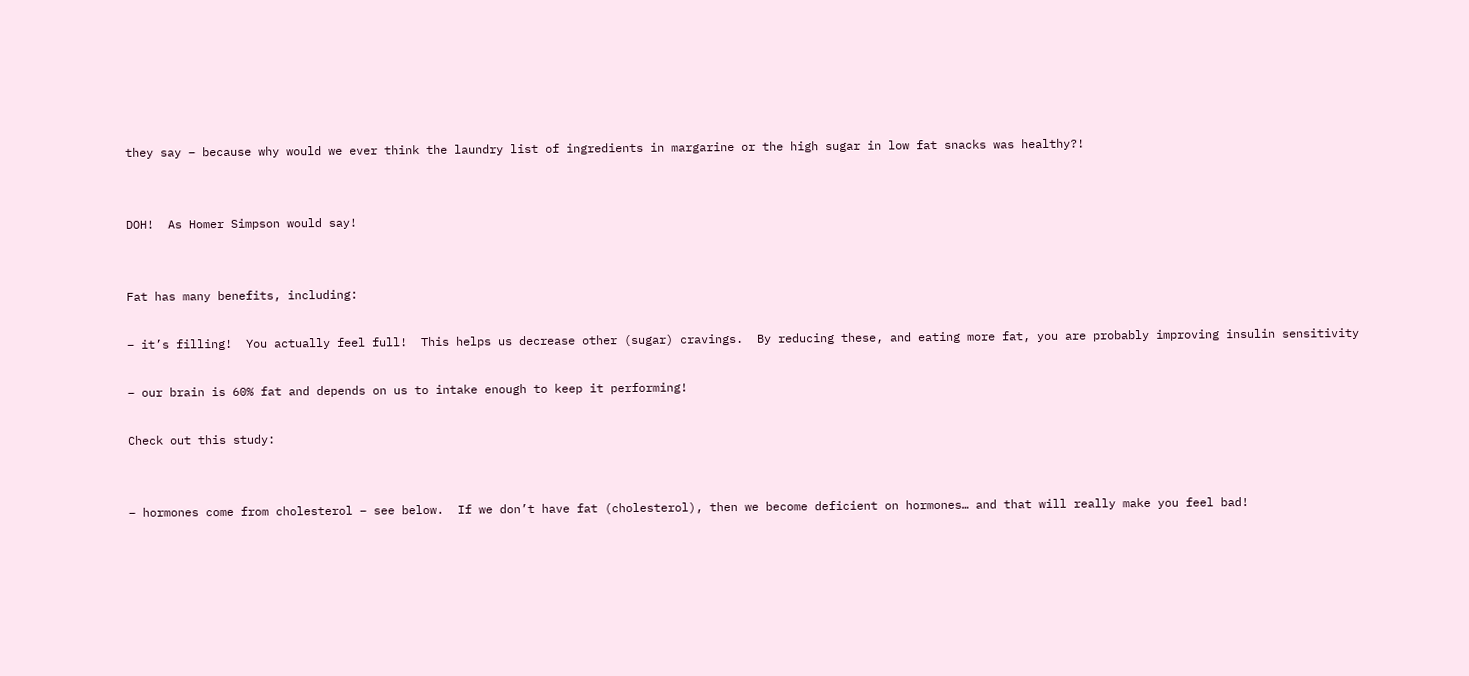they say – because why would we ever think the laundry list of ingredients in margarine or the high sugar in low fat snacks was healthy?!


DOH!  As Homer Simpson would say!


Fat has many benefits, including:

– it’s filling!  You actually feel full!  This helps us decrease other (sugar) cravings.  By reducing these, and eating more fat, you are probably improving insulin sensitivity

– our brain is 60% fat and depends on us to intake enough to keep it performing!

Check out this study:


– hormones come from cholesterol – see below.  If we don’t have fat (cholesterol), then we become deficient on hormones… and that will really make you feel bad!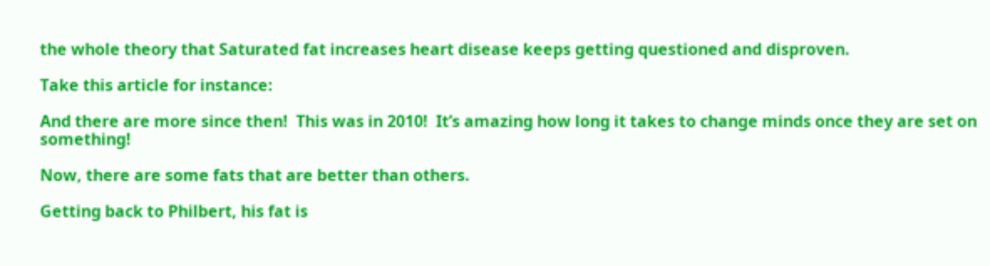the whole theory that Saturated fat increases heart disease keeps getting questioned and disproven.

Take this article for instance:

And there are more since then!  This was in 2010!  It’s amazing how long it takes to change minds once they are set on something!

Now, there are some fats that are better than others.

Getting back to Philbert, his fat is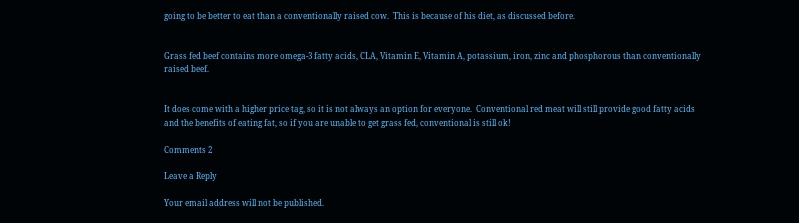going to be better to eat than a conventionally raised cow.  This is because of his diet, as discussed before.


Grass fed beef contains more omega-3 fatty acids, CLA, Vitamin E, Vitamin A, potassium, iron, zinc and phosphorous than conventionally raised beef.


It does come with a higher price tag, so it is not always an option for everyone.  Conventional red meat will still provide good fatty acids and the benefits of eating fat, so if you are unable to get grass fed, conventional is still ok!

Comments 2

Leave a Reply

Your email address will not be published.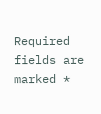Required fields are marked *